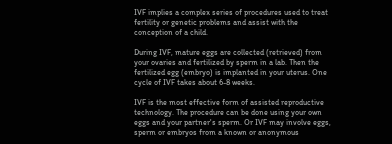IVF implies a complex series of procedures used to treat fertility or genetic problems and assist with the conception of a child.

During IVF, mature eggs are collected (retrieved) from your ovaries and fertilized by sperm in a lab. Then the fertilized egg (embryo) is implanted in your uterus. One cycle of IVF takes about 6-8 weeks.

IVF is the most effective form of assisted reproductive technology. The procedure can be done using your own eggs and your partner's sperm. Or IVF may involve eggs, sperm or embryos from a known or anonymous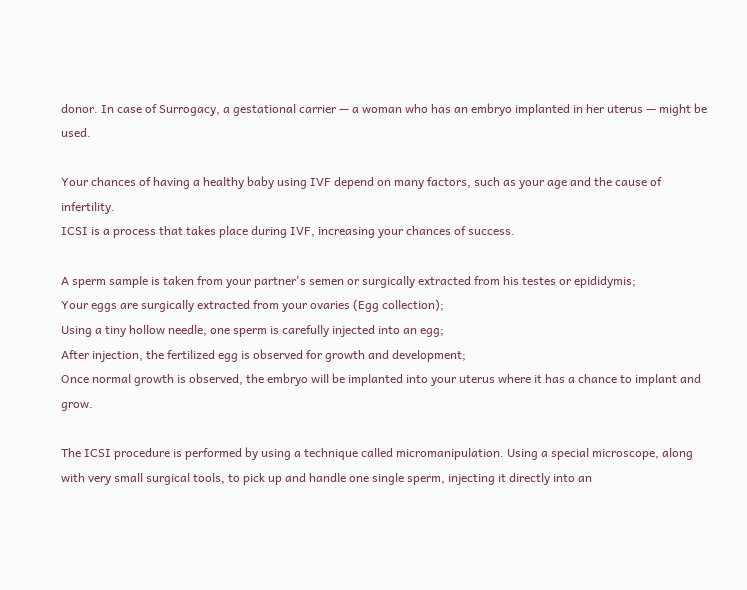donor. In case of Surrogacy, a gestational carrier — a woman who has an embryo implanted in her uterus — might be used.

Your chances of having a healthy baby using IVF depend on many factors, such as your age and the cause of infertility.
ICSI is a process that takes place during IVF, increasing your chances of success.

A sperm sample is taken from your partner's semen or surgically extracted from his testes or epididymis;
Your eggs are surgically extracted from your ovaries (Egg collection);
Using a tiny hollow needle, one sperm is carefully injected into an egg;
After injection, the fertilized egg is observed for growth and development;
Once normal growth is observed, the embryo will be implanted into your uterus where it has a chance to implant and grow.

The ICSI procedure is performed by using a technique called micromanipulation. Using a special microscope, along with very small surgical tools, to pick up and handle one single sperm, injecting it directly into an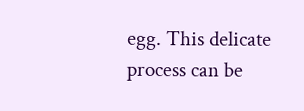egg. This delicate process can be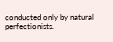conducted only by natural perfectionists.